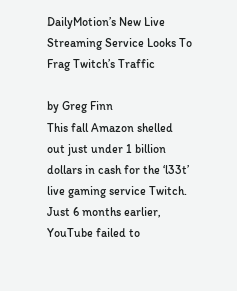DailyMotion’s New Live Streaming Service Looks To Frag Twitch’s Traffic

by Greg Finn
This fall Amazon shelled out just under 1 billion dollars in cash for the ‘l33t’ live gaming service Twitch. Just 6 months earlier, YouTube failed to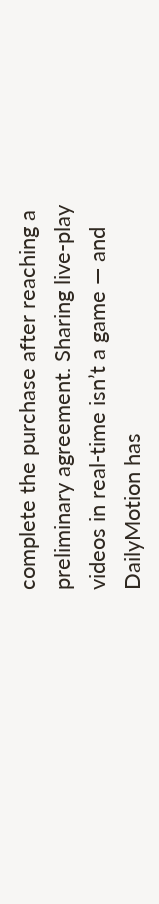complete the purchase after reaching a preliminary agreement. Sharing live-play videos in real-time isn’t a game — and DailyMotion has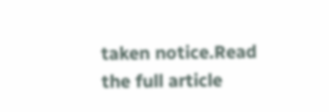taken notice.Read the full article